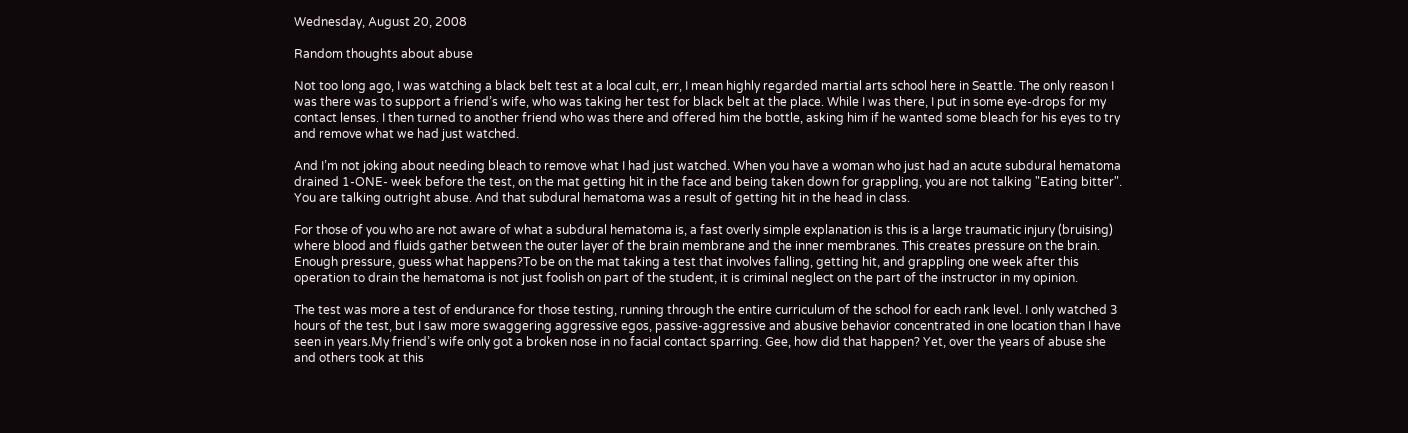Wednesday, August 20, 2008

Random thoughts about abuse

Not too long ago, I was watching a black belt test at a local cult, err, I mean highly regarded martial arts school here in Seattle. The only reason I was there was to support a friend’s wife, who was taking her test for black belt at the place. While I was there, I put in some eye-drops for my contact lenses. I then turned to another friend who was there and offered him the bottle, asking him if he wanted some bleach for his eyes to try and remove what we had just watched.

And I’m not joking about needing bleach to remove what I had just watched. When you have a woman who just had an acute subdural hematoma drained 1-ONE- week before the test, on the mat getting hit in the face and being taken down for grappling, you are not talking "Eating bitter". You are talking outright abuse. And that subdural hematoma was a result of getting hit in the head in class.

For those of you who are not aware of what a subdural hematoma is, a fast overly simple explanation is this is a large traumatic injury (bruising) where blood and fluids gather between the outer layer of the brain membrane and the inner membranes. This creates pressure on the brain. Enough pressure, guess what happens?To be on the mat taking a test that involves falling, getting hit, and grappling one week after this operation to drain the hematoma is not just foolish on part of the student, it is criminal neglect on the part of the instructor in my opinion.

The test was more a test of endurance for those testing, running through the entire curriculum of the school for each rank level. I only watched 3 hours of the test, but I saw more swaggering aggressive egos, passive-aggressive and abusive behavior concentrated in one location than I have seen in years.My friend’s wife only got a broken nose in no facial contact sparring. Gee, how did that happen? Yet, over the years of abuse she and others took at this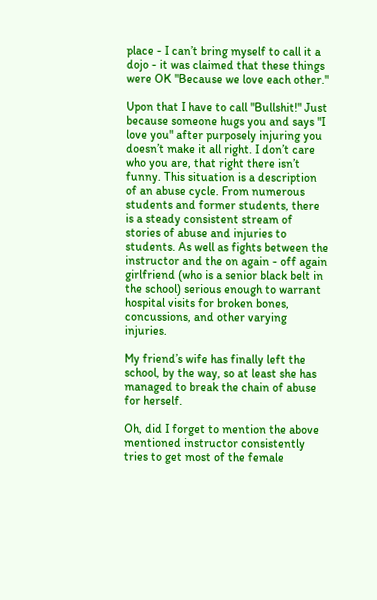place - I can’t bring myself to call it a dojo - it was claimed that these things were OK "Because we love each other."

Upon that I have to call "Bullshit!" Just because someone hugs you and says "I love you" after purposely injuring you doesn’t make it all right. I don’t care who you are, that right there isn’t funny. This situation is a description of an abuse cycle. From numerous students and former students, there is a steady consistent stream of stories of abuse and injuries to students. As well as fights between the instructor and the on again - off again girlfriend (who is a senior black belt in the school) serious enough to warrant hospital visits for broken bones, concussions, and other varying injuries.

My friend’s wife has finally left the school, by the way, so at least she has managed to break the chain of abuse for herself.

Oh, did I forget to mention the above mentioned instructor consistently tries to get most of the female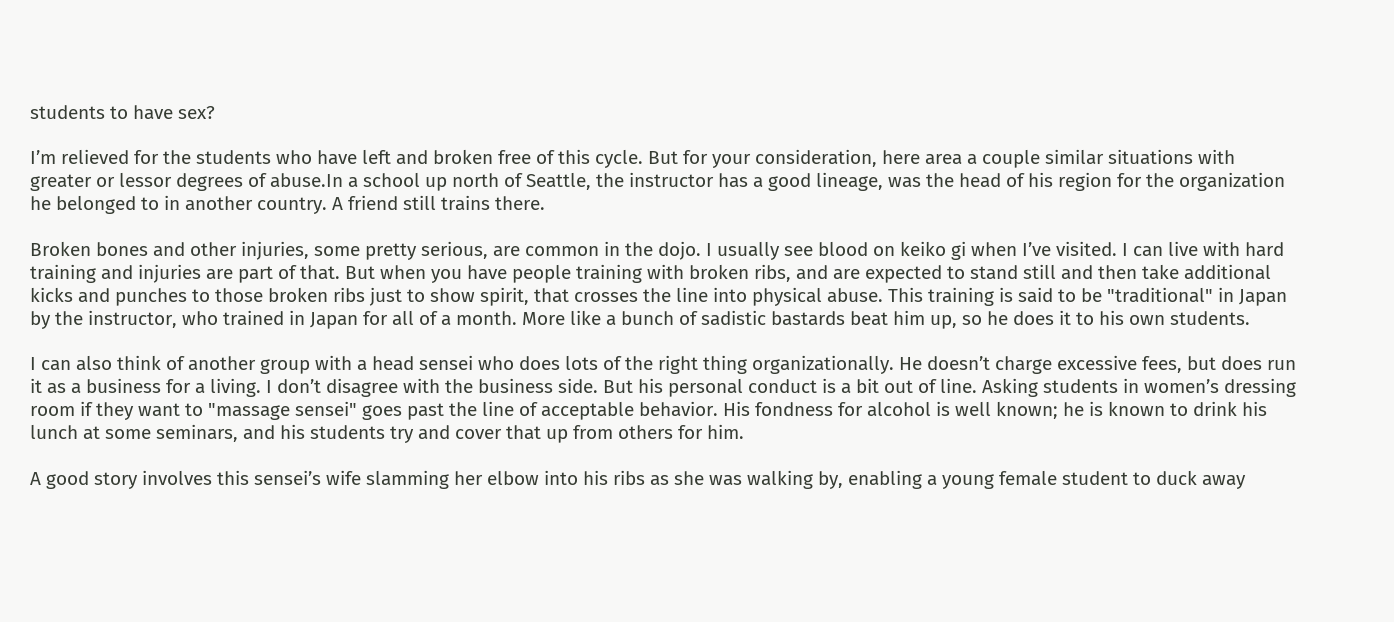students to have sex?

I’m relieved for the students who have left and broken free of this cycle. But for your consideration, here area a couple similar situations with greater or lessor degrees of abuse.In a school up north of Seattle, the instructor has a good lineage, was the head of his region for the organization he belonged to in another country. A friend still trains there.

Broken bones and other injuries, some pretty serious, are common in the dojo. I usually see blood on keiko gi when I’ve visited. I can live with hard training and injuries are part of that. But when you have people training with broken ribs, and are expected to stand still and then take additional kicks and punches to those broken ribs just to show spirit, that crosses the line into physical abuse. This training is said to be "traditional" in Japan by the instructor, who trained in Japan for all of a month. More like a bunch of sadistic bastards beat him up, so he does it to his own students.

I can also think of another group with a head sensei who does lots of the right thing organizationally. He doesn’t charge excessive fees, but does run it as a business for a living. I don’t disagree with the business side. But his personal conduct is a bit out of line. Asking students in women’s dressing room if they want to "massage sensei" goes past the line of acceptable behavior. His fondness for alcohol is well known; he is known to drink his lunch at some seminars, and his students try and cover that up from others for him.

A good story involves this sensei’s wife slamming her elbow into his ribs as she was walking by, enabling a young female student to duck away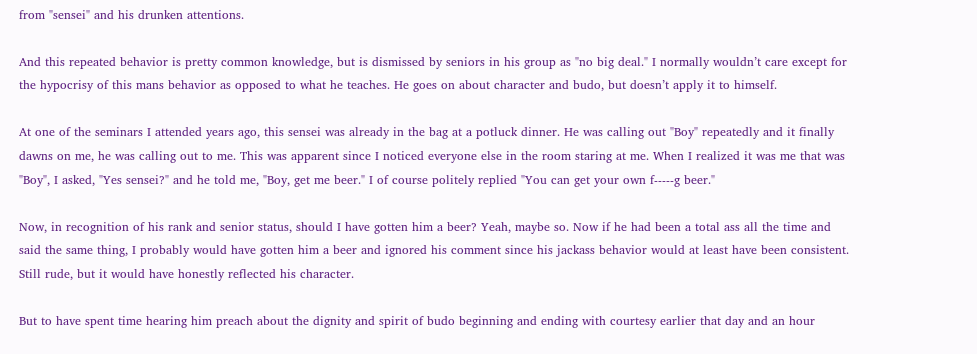from "sensei" and his drunken attentions.

And this repeated behavior is pretty common knowledge, but is dismissed by seniors in his group as "no big deal." I normally wouldn’t care except for the hypocrisy of this mans behavior as opposed to what he teaches. He goes on about character and budo, but doesn’t apply it to himself.

At one of the seminars I attended years ago, this sensei was already in the bag at a potluck dinner. He was calling out "Boy" repeatedly and it finally dawns on me, he was calling out to me. This was apparent since I noticed everyone else in the room staring at me. When I realized it was me that was "Boy", I asked, "Yes sensei?" and he told me, "Boy, get me beer." I of course politely replied "You can get your own f-----g beer."

Now, in recognition of his rank and senior status, should I have gotten him a beer? Yeah, maybe so. Now if he had been a total ass all the time and said the same thing, I probably would have gotten him a beer and ignored his comment since his jackass behavior would at least have been consistent. Still rude, but it would have honestly reflected his character.

But to have spent time hearing him preach about the dignity and spirit of budo beginning and ending with courtesy earlier that day and an hour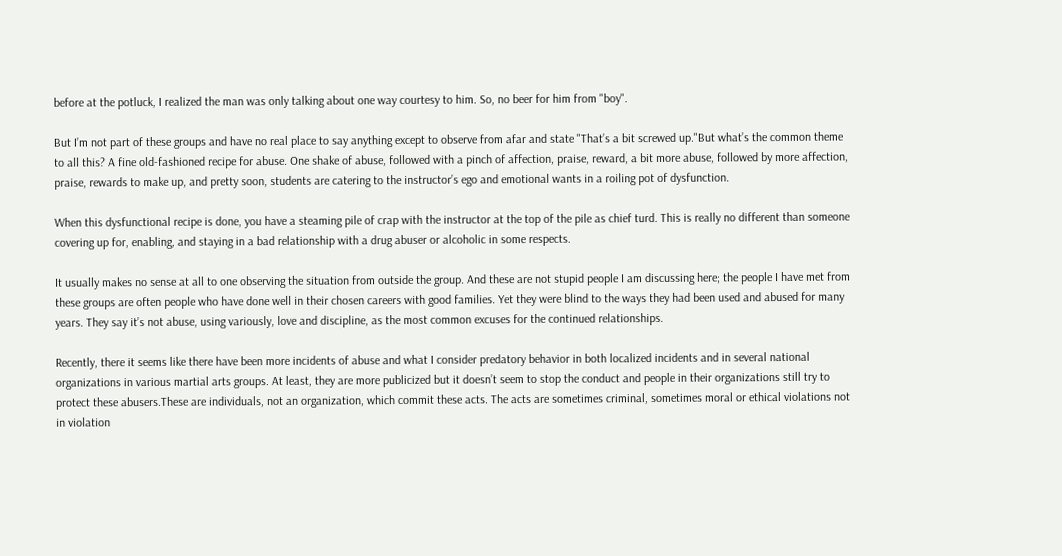before at the potluck, I realized the man was only talking about one way courtesy to him. So, no beer for him from "boy".

But I’m not part of these groups and have no real place to say anything except to observe from afar and state "That’s a bit screwed up."But what’s the common theme to all this? A fine old-fashioned recipe for abuse. One shake of abuse, followed with a pinch of affection, praise, reward, a bit more abuse, followed by more affection, praise, rewards to make up, and pretty soon, students are catering to the instructor’s ego and emotional wants in a roiling pot of dysfunction.

When this dysfunctional recipe is done, you have a steaming pile of crap with the instructor at the top of the pile as chief turd. This is really no different than someone covering up for, enabling, and staying in a bad relationship with a drug abuser or alcoholic in some respects.

It usually makes no sense at all to one observing the situation from outside the group. And these are not stupid people I am discussing here; the people I have met from these groups are often people who have done well in their chosen careers with good families. Yet they were blind to the ways they had been used and abused for many years. They say it’s not abuse, using variously, love and discipline, as the most common excuses for the continued relationships.

Recently, there it seems like there have been more incidents of abuse and what I consider predatory behavior in both localized incidents and in several national organizations in various martial arts groups. At least, they are more publicized but it doesn’t seem to stop the conduct and people in their organizations still try to protect these abusers.These are individuals, not an organization, which commit these acts. The acts are sometimes criminal, sometimes moral or ethical violations not in violation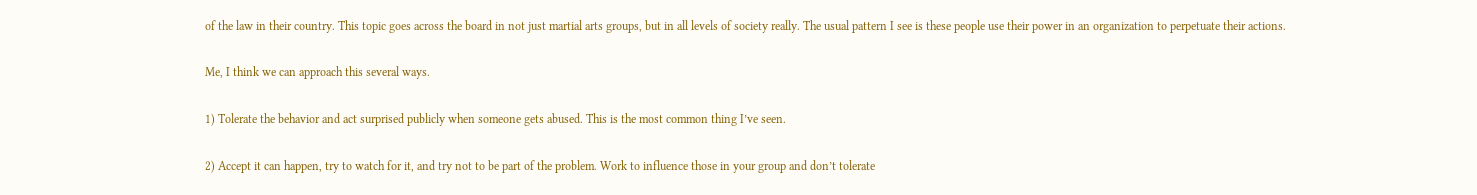of the law in their country. This topic goes across the board in not just martial arts groups, but in all levels of society really. The usual pattern I see is these people use their power in an organization to perpetuate their actions.

Me, I think we can approach this several ways.

1) Tolerate the behavior and act surprised publicly when someone gets abused. This is the most common thing I’ve seen.

2) Accept it can happen, try to watch for it, and try not to be part of the problem. Work to influence those in your group and don’t tolerate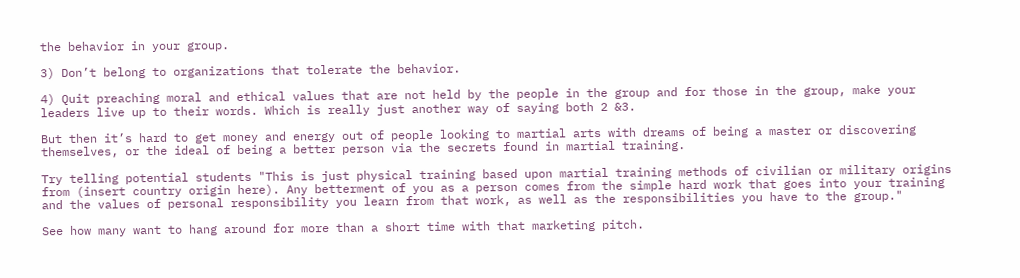the behavior in your group.

3) Don’t belong to organizations that tolerate the behavior.

4) Quit preaching moral and ethical values that are not held by the people in the group and for those in the group, make your leaders live up to their words. Which is really just another way of saying both 2 &3.

But then it’s hard to get money and energy out of people looking to martial arts with dreams of being a master or discovering themselves, or the ideal of being a better person via the secrets found in martial training.

Try telling potential students "This is just physical training based upon martial training methods of civilian or military origins from (insert country origin here). Any betterment of you as a person comes from the simple hard work that goes into your training and the values of personal responsibility you learn from that work, as well as the responsibilities you have to the group."

See how many want to hang around for more than a short time with that marketing pitch.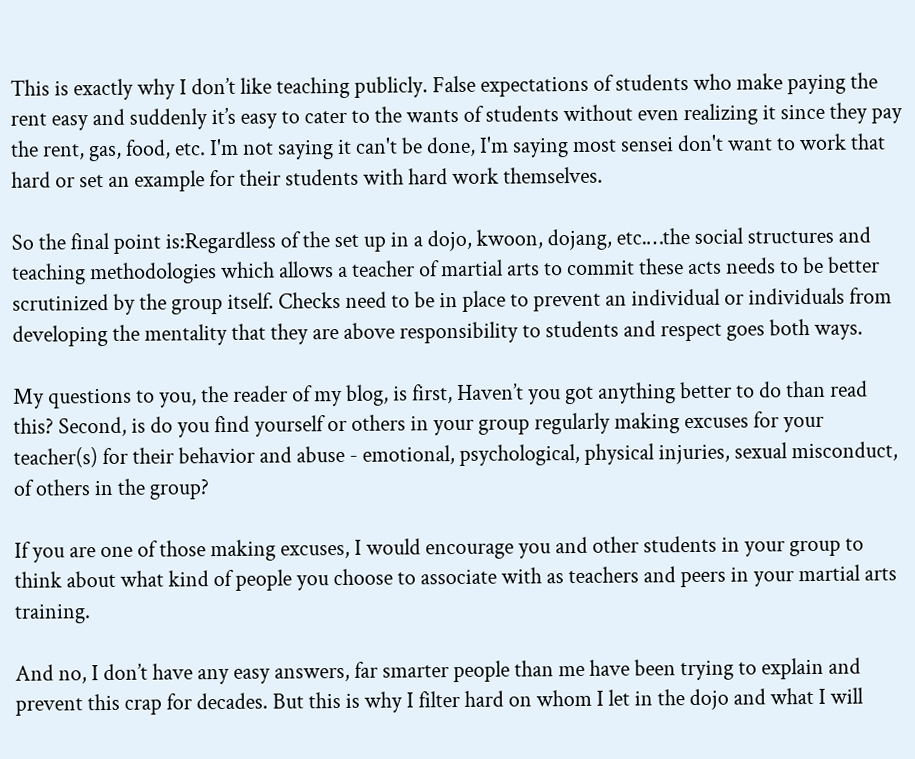This is exactly why I don’t like teaching publicly. False expectations of students who make paying the rent easy and suddenly it’s easy to cater to the wants of students without even realizing it since they pay the rent, gas, food, etc. I'm not saying it can't be done, I'm saying most sensei don't want to work that hard or set an example for their students with hard work themselves.

So the final point is:Regardless of the set up in a dojo, kwoon, dojang, etc.…the social structures and teaching methodologies which allows a teacher of martial arts to commit these acts needs to be better scrutinized by the group itself. Checks need to be in place to prevent an individual or individuals from developing the mentality that they are above responsibility to students and respect goes both ways.

My questions to you, the reader of my blog, is first, Haven’t you got anything better to do than read this? Second, is do you find yourself or others in your group regularly making excuses for your teacher(s) for their behavior and abuse - emotional, psychological, physical injuries, sexual misconduct, of others in the group?

If you are one of those making excuses, I would encourage you and other students in your group to think about what kind of people you choose to associate with as teachers and peers in your martial arts training.

And no, I don’t have any easy answers, far smarter people than me have been trying to explain and prevent this crap for decades. But this is why I filter hard on whom I let in the dojo and what I will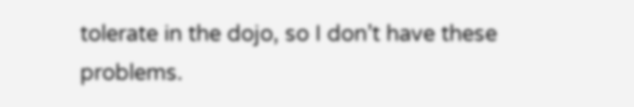tolerate in the dojo, so I don’t have these problems.